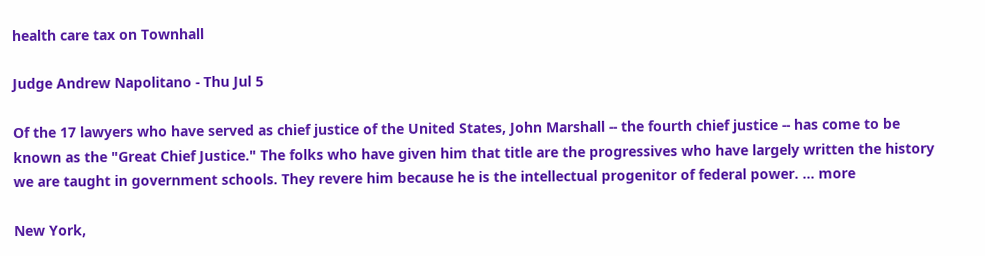health care tax on Townhall

Judge Andrew Napolitano - Thu Jul 5

Of the 17 lawyers who have served as chief justice of the United States, John Marshall -- the fourth chief justice -- has come to be known as the "Great Chief Justice." The folks who have given him that title are the progressives who have largely written the history we are taught in government schools. They revere him because he is the intellectual progenitor of federal power. ... more

New York,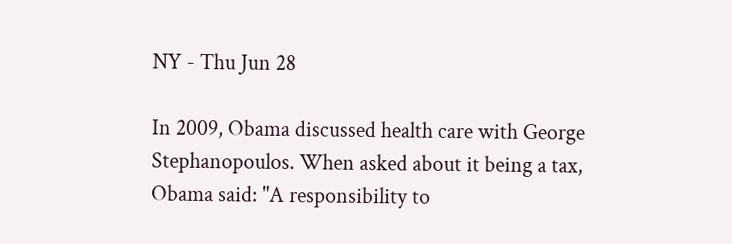NY - Thu Jun 28

In 2009, Obama discussed health care with George Stephanopoulos. When asked about it being a tax, Obama said: "A responsibility to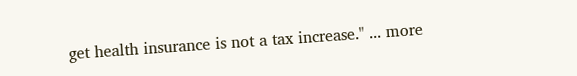get health insurance is not a tax increase." ... more